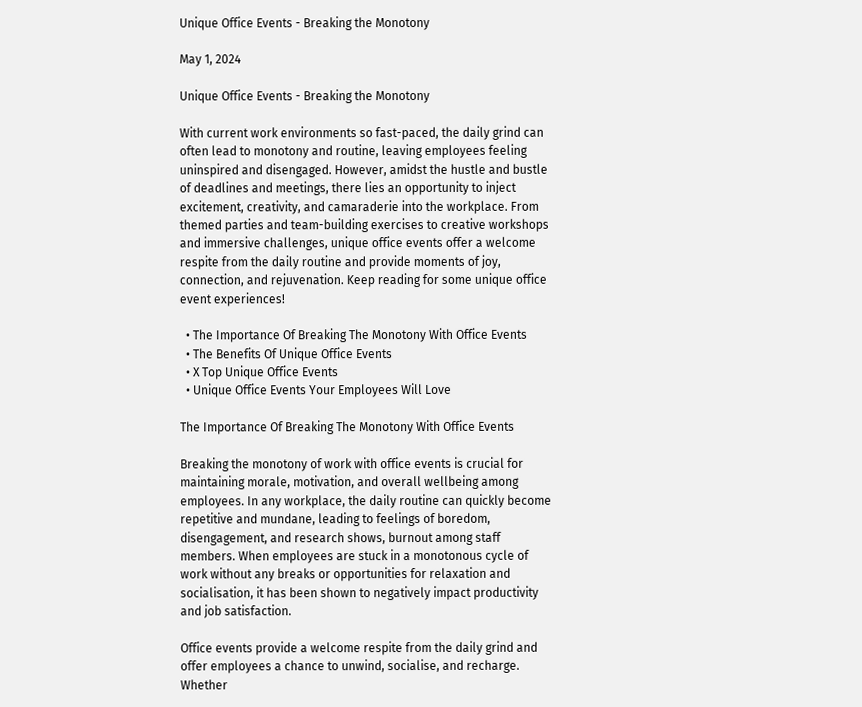Unique Office Events - Breaking the Monotony

May 1, 2024

Unique Office Events - Breaking the Monotony

With current work environments so fast-paced, the daily grind can often lead to monotony and routine, leaving employees feeling uninspired and disengaged. However, amidst the hustle and bustle of deadlines and meetings, there lies an opportunity to inject excitement, creativity, and camaraderie into the workplace. From themed parties and team-building exercises to creative workshops and immersive challenges, unique office events offer a welcome respite from the daily routine and provide moments of joy, connection, and rejuvenation. Keep reading for some unique office event experiences!

  • The Importance Of Breaking The Monotony With Office Events
  • The Benefits Of Unique Office Events
  • X Top Unique Office Events
  • Unique Office Events Your Employees Will Love

The Importance Of Breaking The Monotony With Office Events

Breaking the monotony of work with office events is crucial for maintaining morale, motivation, and overall wellbeing among employees. In any workplace, the daily routine can quickly become repetitive and mundane, leading to feelings of boredom, disengagement, and research shows, burnout among staff members. When employees are stuck in a monotonous cycle of work without any breaks or opportunities for relaxation and socialisation, it has been shown to negatively impact productivity and job satisfaction.

Office events provide a welcome respite from the daily grind and offer employees a chance to unwind, socialise, and recharge. Whether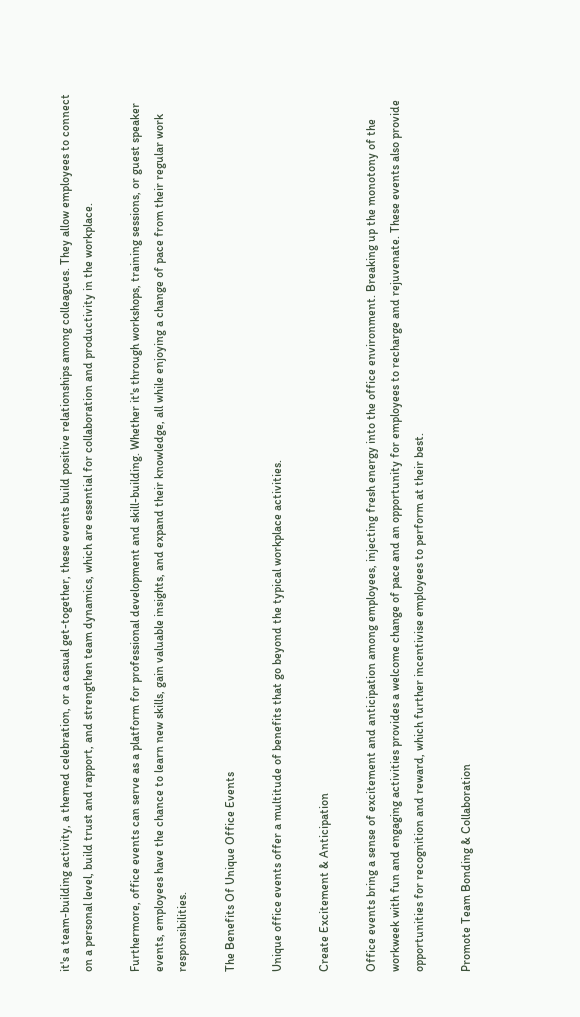it's a team-building activity, a themed celebration, or a casual get-together, these events build positive relationships among colleagues. They allow employees to connect on a personal level, build trust and rapport, and strengthen team dynamics, which are essential for collaboration and productivity in the workplace.

Furthermore, office events can serve as a platform for professional development and skill-building. Whether it's through workshops, training sessions, or guest speaker events, employees have the chance to learn new skills, gain valuable insights, and expand their knowledge, all while enjoying a change of pace from their regular work responsibilities.

The Benefits Of Unique Office Events

Unique office events offer a multitude of benefits that go beyond the typical workplace activities.

Create Excitement & Anticipation

Office events bring a sense of excitement and anticipation among employees, injecting fresh energy into the office environment. Breaking up the monotony of the workweek with fun and engaging activities provides a welcome change of pace and an opportunity for employees to recharge and rejuvenate. These events also provide opportunities for recognition and reward, which further incentivise employees to perform at their best.

Promote Team Bonding & Collaboration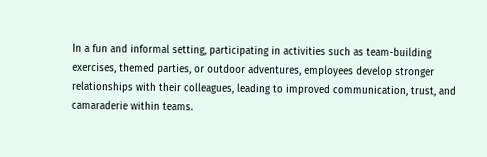In a fun and informal setting, participating in activities such as team-building exercises, themed parties, or outdoor adventures, employees develop stronger relationships with their colleagues, leading to improved communication, trust, and camaraderie within teams.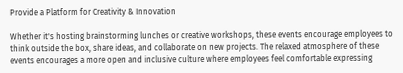Provide a Platform for Creativity & Innovation

Whether it's hosting brainstorming lunches or creative workshops, these events encourage employees to think outside the box, share ideas, and collaborate on new projects. The relaxed atmosphere of these events encourages a more open and inclusive culture where employees feel comfortable expressing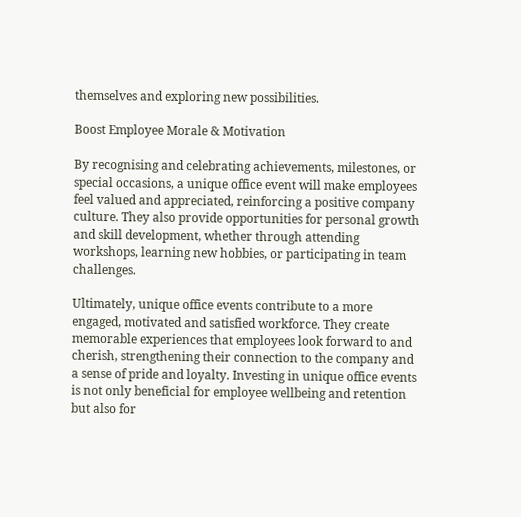themselves and exploring new possibilities.

Boost Employee Morale & Motivation

By recognising and celebrating achievements, milestones, or special occasions, a unique office event will make employees feel valued and appreciated, reinforcing a positive company culture. They also provide opportunities for personal growth and skill development, whether through attending workshops, learning new hobbies, or participating in team challenges.

Ultimately, unique office events contribute to a more engaged, motivated and satisfied workforce. They create memorable experiences that employees look forward to and cherish, strengthening their connection to the company and a sense of pride and loyalty. Investing in unique office events is not only beneficial for employee wellbeing and retention but also for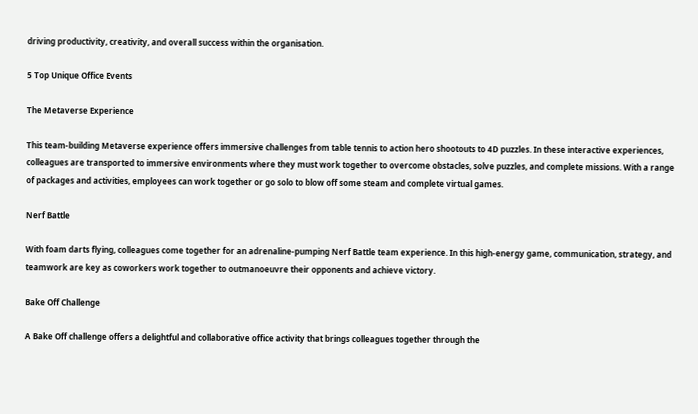driving productivity, creativity, and overall success within the organisation.

5 Top Unique Office Events

The Metaverse Experience

This team-building Metaverse experience offers immersive challenges from table tennis to action hero shootouts to 4D puzzles. In these interactive experiences, colleagues are transported to immersive environments where they must work together to overcome obstacles, solve puzzles, and complete missions. With a range of packages and activities, employees can work together or go solo to blow off some steam and complete virtual games.

Nerf Battle

With foam darts flying, colleagues come together for an adrenaline-pumping Nerf Battle team experience. In this high-energy game, communication, strategy, and teamwork are key as coworkers work together to outmanoeuvre their opponents and achieve victory.

Bake Off Challenge

A Bake Off challenge offers a delightful and collaborative office activity that brings colleagues together through the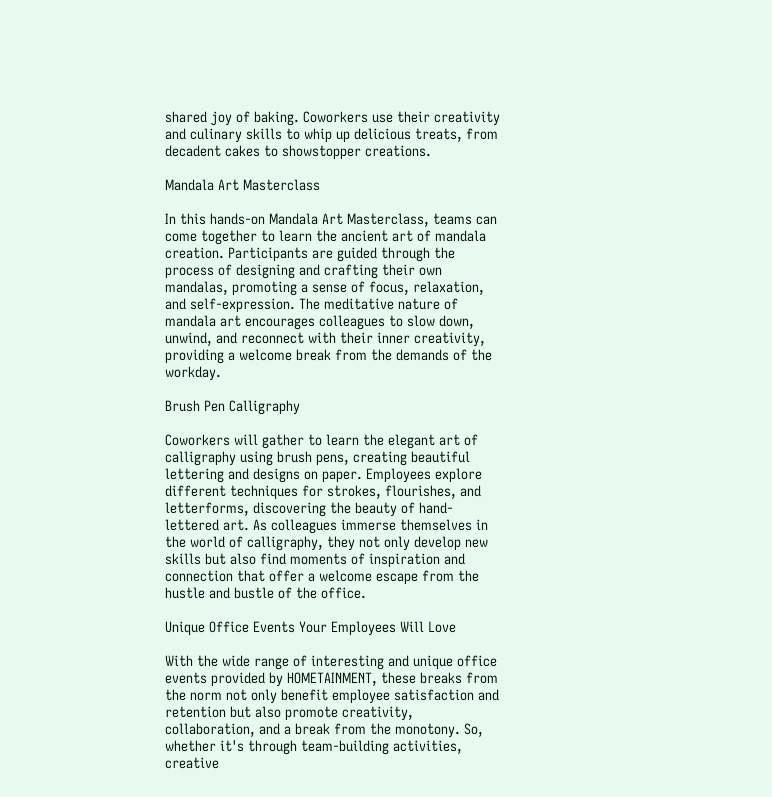shared joy of baking. Coworkers use their creativity and culinary skills to whip up delicious treats, from decadent cakes to showstopper creations.

Mandala Art Masterclass

In this hands-on Mandala Art Masterclass, teams can come together to learn the ancient art of mandala creation. Participants are guided through the process of designing and crafting their own mandalas, promoting a sense of focus, relaxation, and self-expression. The meditative nature of mandala art encourages colleagues to slow down, unwind, and reconnect with their inner creativity, providing a welcome break from the demands of the workday.

Brush Pen Calligraphy

Coworkers will gather to learn the elegant art of calligraphy using brush pens, creating beautiful lettering and designs on paper. Employees explore different techniques for strokes, flourishes, and letterforms, discovering the beauty of hand-lettered art. As colleagues immerse themselves in the world of calligraphy, they not only develop new skills but also find moments of inspiration and connection that offer a welcome escape from the hustle and bustle of the office.

Unique Office Events Your Employees Will Love

With the wide range of interesting and unique office events provided by HOMETAINMENT, these breaks from the norm not only benefit employee satisfaction and retention but also promote creativity, collaboration, and a break from the monotony. So, whether it's through team-building activities, creative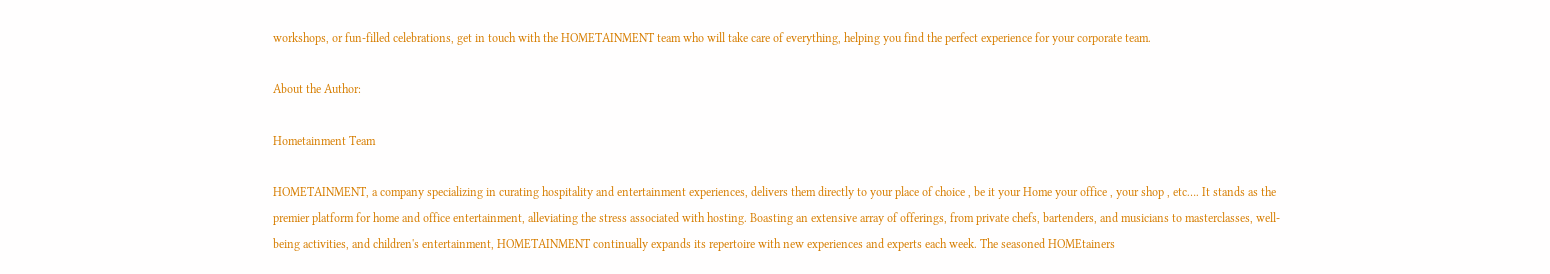workshops, or fun-filled celebrations, get in touch with the HOMETAINMENT team who will take care of everything, helping you find the perfect experience for your corporate team.

About the Author:

Hometainment Team

HOMETAINMENT, a company specializing in curating hospitality and entertainment experiences, delivers them directly to your place of choice , be it your Home your office , your shop , etc…. It stands as the premier platform for home and office entertainment, alleviating the stress associated with hosting. Boasting an extensive array of offerings, from private chefs, bartenders, and musicians to masterclasses, well-being activities, and children's entertainment, HOMETAINMENT continually expands its repertoire with new experiences and experts each week. The seasoned HOMEtainers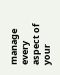manage every aspect of your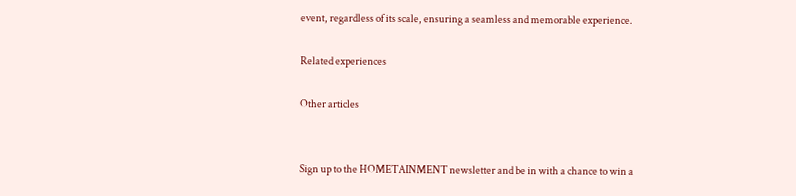event, regardless of its scale, ensuring a seamless and memorable experience.

Related experiences

Other articles


Sign up to the HOMETAINMENT newsletter and be in with a chance to win a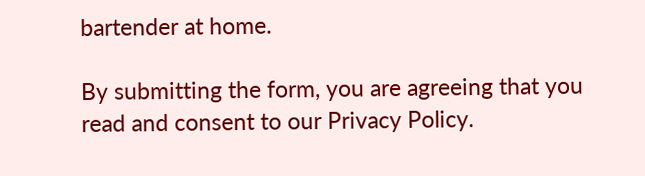bartender at home.

By submitting the form, you are agreeing that you read and consent to our Privacy Policy.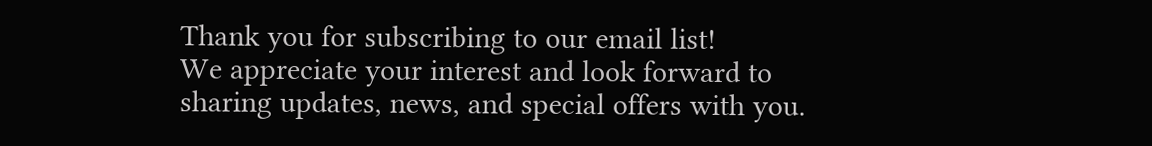Thank you for subscribing to our email list!
We appreciate your interest and look forward to sharing updates, news, and special offers with you.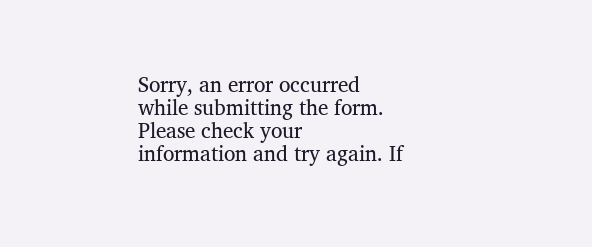Sorry, an error occurred while submitting the form. Please check your information and try again. If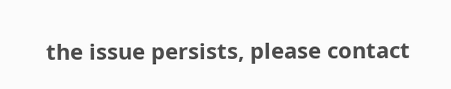the issue persists, please contact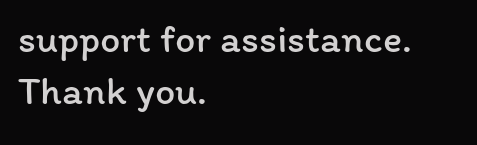support for assistance. Thank you.